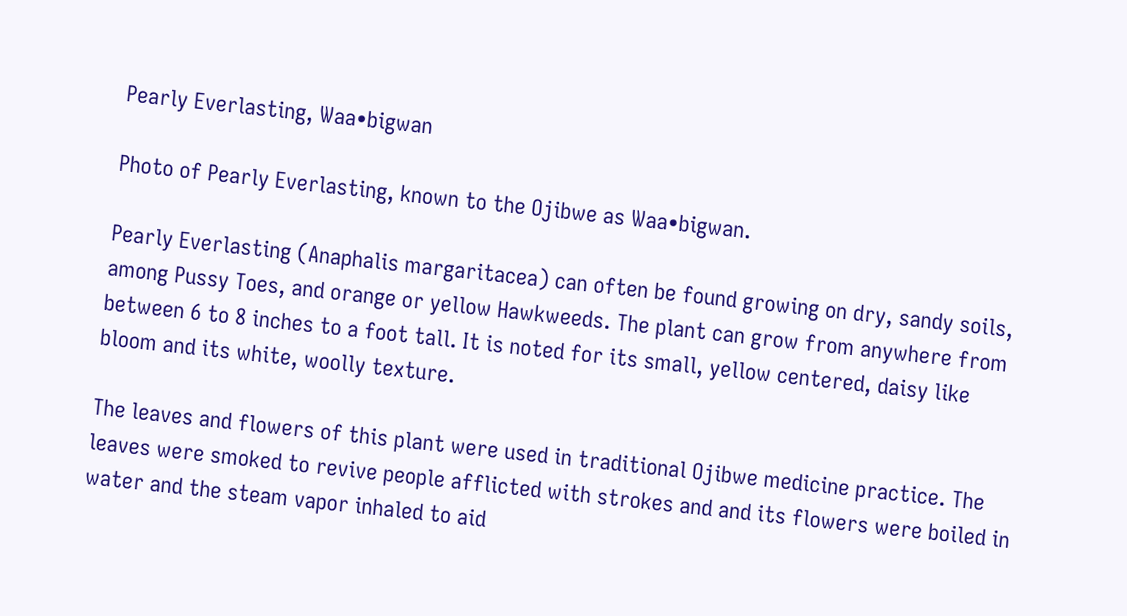Pearly Everlasting, Waa•bigwan

Photo of Pearly Everlasting, known to the Ojibwe as Waa•bigwan.

Pearly Everlasting (Anaphalis margaritacea) can often be found growing on dry, sandy soils, among Pussy Toes, and orange or yellow Hawkweeds. The plant can grow from anywhere from  between 6 to 8 inches to a foot tall. It is noted for its small, yellow centered, daisy like bloom and its white, woolly texture.

The leaves and flowers of this plant were used in traditional Ojibwe medicine practice. The leaves were smoked to revive people afflicted with strokes and and its flowers were boiled in water and the steam vapor inhaled to aid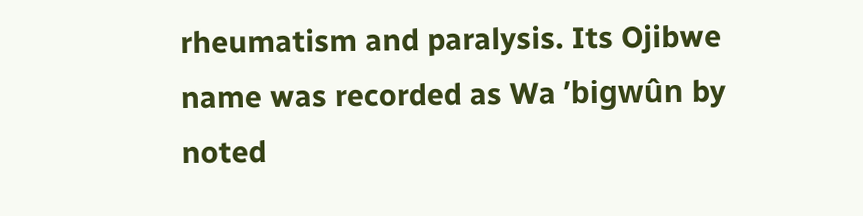rheumatism and paralysis. Its Ojibwe name was recorded as Wa ’bigwûn by noted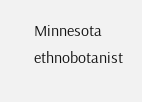Minnesota ethnobotanist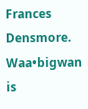Frances Densmore. Waa•bigwan is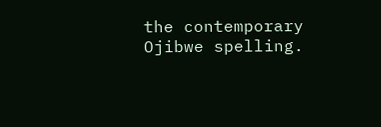the contemporary Ojibwe spelling.